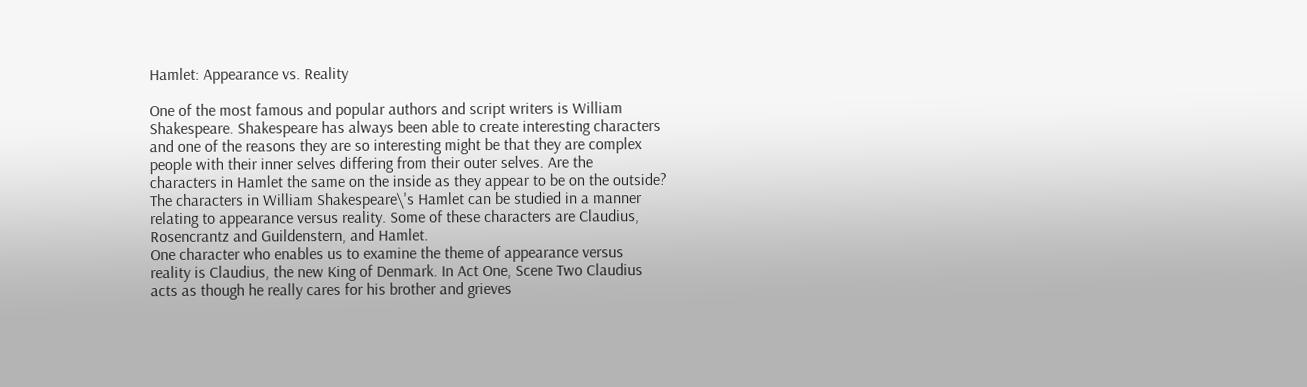Hamlet: Appearance vs. Reality

One of the most famous and popular authors and script writers is William
Shakespeare. Shakespeare has always been able to create interesting characters
and one of the reasons they are so interesting might be that they are complex
people with their inner selves differing from their outer selves. Are the
characters in Hamlet the same on the inside as they appear to be on the outside?
The characters in William Shakespeare\'s Hamlet can be studied in a manner
relating to appearance versus reality. Some of these characters are Claudius,
Rosencrantz and Guildenstern, and Hamlet.
One character who enables us to examine the theme of appearance versus
reality is Claudius, the new King of Denmark. In Act One, Scene Two Claudius
acts as though he really cares for his brother and grieves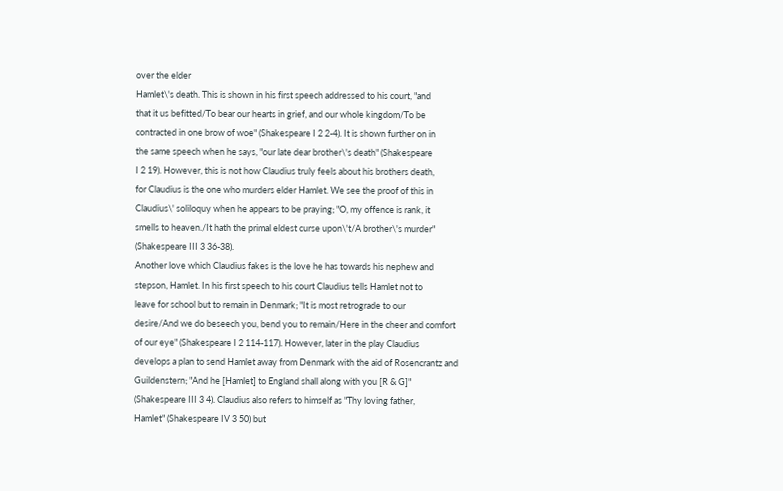over the elder
Hamlet\'s death. This is shown in his first speech addressed to his court, "and
that it us befitted/To bear our hearts in grief, and our whole kingdom/To be
contracted in one brow of woe" (Shakespeare I 2 2-4). It is shown further on in
the same speech when he says, "our late dear brother\'s death" (Shakespeare
I 2 19). However, this is not how Claudius truly feels about his brothers death,
for Claudius is the one who murders elder Hamlet. We see the proof of this in
Claudius\' soliloquy when he appears to be praying; "O, my offence is rank, it
smells to heaven./It hath the primal eldest curse upon\'t/A brother\'s murder"
(Shakespeare III 3 36-38).
Another love which Claudius fakes is the love he has towards his nephew and
stepson, Hamlet. In his first speech to his court Claudius tells Hamlet not to
leave for school but to remain in Denmark; "It is most retrograde to our
desire/And we do beseech you, bend you to remain/Here in the cheer and comfort
of our eye" (Shakespeare I 2 114-117). However, later in the play Claudius
develops a plan to send Hamlet away from Denmark with the aid of Rosencrantz and
Guildenstern; "And he [Hamlet] to England shall along with you [R & G]"
(Shakespeare III 3 4). Claudius also refers to himself as "Thy loving father,
Hamlet" (Shakespeare IV 3 50) but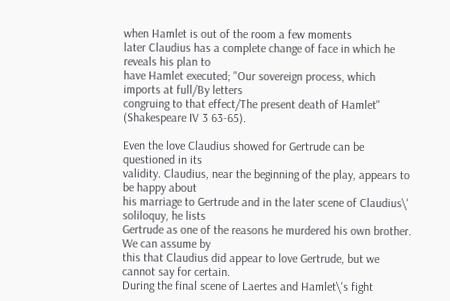when Hamlet is out of the room a few moments
later Claudius has a complete change of face in which he reveals his plan to
have Hamlet executed; "Our sovereign process, which imports at full/By letters
congruing to that effect/The present death of Hamlet" (Shakespeare IV 3 63-65).

Even the love Claudius showed for Gertrude can be questioned in its
validity. Claudius, near the beginning of the play, appears to be happy about
his marriage to Gertrude and in the later scene of Claudius\' soliloquy, he lists
Gertrude as one of the reasons he murdered his own brother. We can assume by
this that Claudius did appear to love Gertrude, but we cannot say for certain.
During the final scene of Laertes and Hamlet\'s fight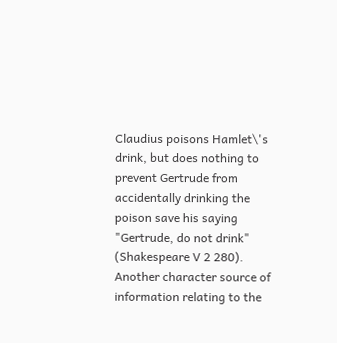Claudius poisons Hamlet\'s
drink, but does nothing to prevent Gertrude from accidentally drinking the
poison save his saying "Gertrude, do not drink" (Shakespeare V 2 280).
Another character source of information relating to the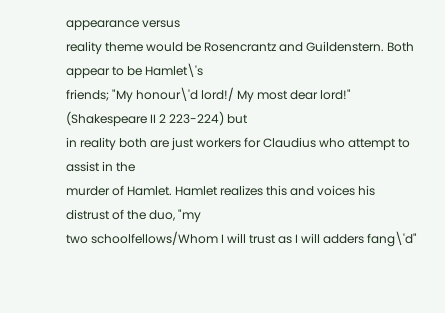appearance versus
reality theme would be Rosencrantz and Guildenstern. Both appear to be Hamlet\'s
friends; "My honour\'d lord!/ My most dear lord!" (Shakespeare II 2 223-224) but
in reality both are just workers for Claudius who attempt to assist in the
murder of Hamlet. Hamlet realizes this and voices his distrust of the duo, "my
two schoolfellows/Whom I will trust as I will adders fang\'d"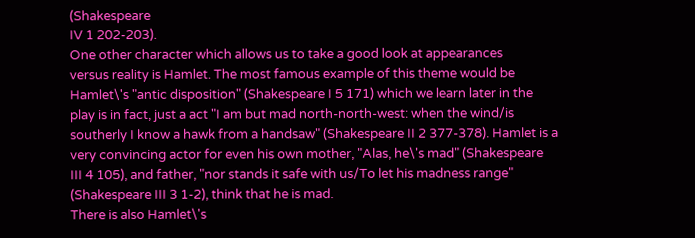(Shakespeare
IV 1 202-203).
One other character which allows us to take a good look at appearances
versus reality is Hamlet. The most famous example of this theme would be
Hamlet\'s "antic disposition" (Shakespeare I 5 171) which we learn later in the
play is in fact, just a act "I am but mad north-north-west: when the wind/is
southerly I know a hawk from a handsaw" (Shakespeare II 2 377-378). Hamlet is a
very convincing actor for even his own mother, "Alas, he\'s mad" (Shakespeare
III 4 105), and father, "nor stands it safe with us/To let his madness range"
(Shakespeare III 3 1-2), think that he is mad.
There is also Hamlet\'s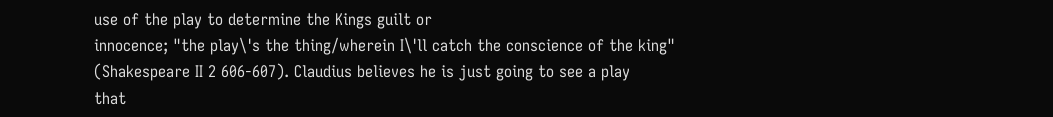use of the play to determine the Kings guilt or
innocence; "the play\'s the thing/wherein I\'ll catch the conscience of the king"
(Shakespeare II 2 606-607). Claudius believes he is just going to see a play
that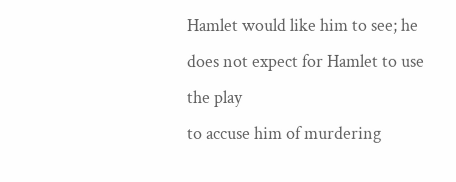Hamlet would like him to see; he does not expect for Hamlet to use the play
to accuse him of murdering